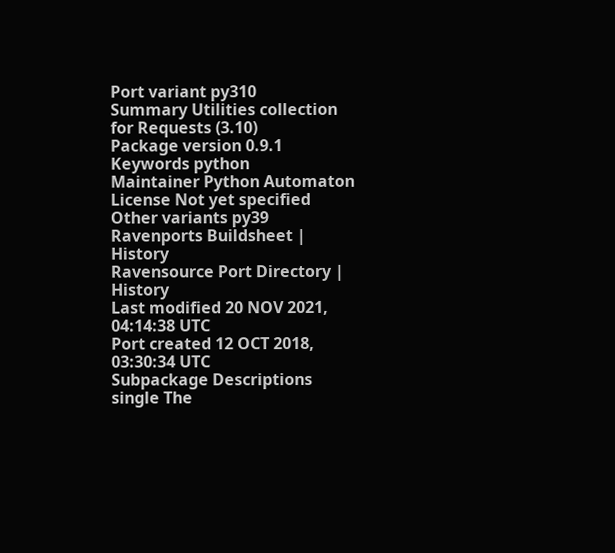Port variant py310
Summary Utilities collection for Requests (3.10)
Package version 0.9.1
Keywords python
Maintainer Python Automaton
License Not yet specified
Other variants py39
Ravenports Buildsheet | History
Ravensource Port Directory | History
Last modified 20 NOV 2021, 04:14:38 UTC
Port created 12 OCT 2018, 03:30:34 UTC
Subpackage Descriptions
single The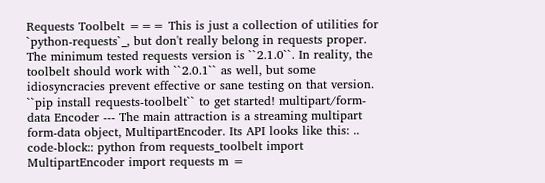Requests Toolbelt === This is just a collection of utilities for `python-requests`_, but don't really belong in requests proper. The minimum tested requests version is ``2.1.0``. In reality, the toolbelt should work with ``2.0.1`` as well, but some idiosyncracies prevent effective or sane testing on that version. ``pip install requests-toolbelt`` to get started! multipart/form-data Encoder --- The main attraction is a streaming multipart form-data object, MultipartEncoder. Its API looks like this: .. code-block:: python from requests_toolbelt import MultipartEncoder import requests m =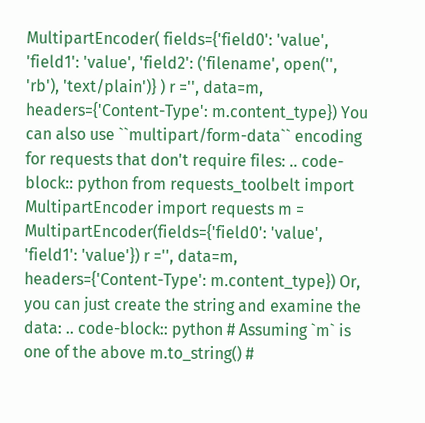MultipartEncoder( fields={'field0': 'value', 'field1': 'value', 'field2': ('filename', open('', 'rb'), 'text/plain')} ) r ='', data=m, headers={'Content-Type': m.content_type}) You can also use ``multipart/form-data`` encoding for requests that don't require files: .. code-block:: python from requests_toolbelt import MultipartEncoder import requests m = MultipartEncoder(fields={'field0': 'value', 'field1': 'value'}) r ='', data=m, headers={'Content-Type': m.content_type}) Or, you can just create the string and examine the data: .. code-block:: python # Assuming `m` is one of the above m.to_string() #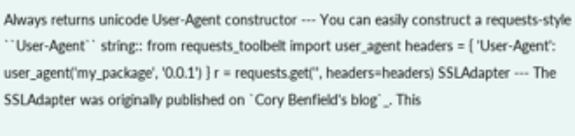Always returns unicode User-Agent constructor --- You can easily construct a requests-style ``User-Agent`` string:: from requests_toolbelt import user_agent headers = { 'User-Agent': user_agent('my_package', '0.0.1') } r = requests.get('', headers=headers) SSLAdapter --- The SSLAdapter was originally published on `Cory Benfield's blog`_. This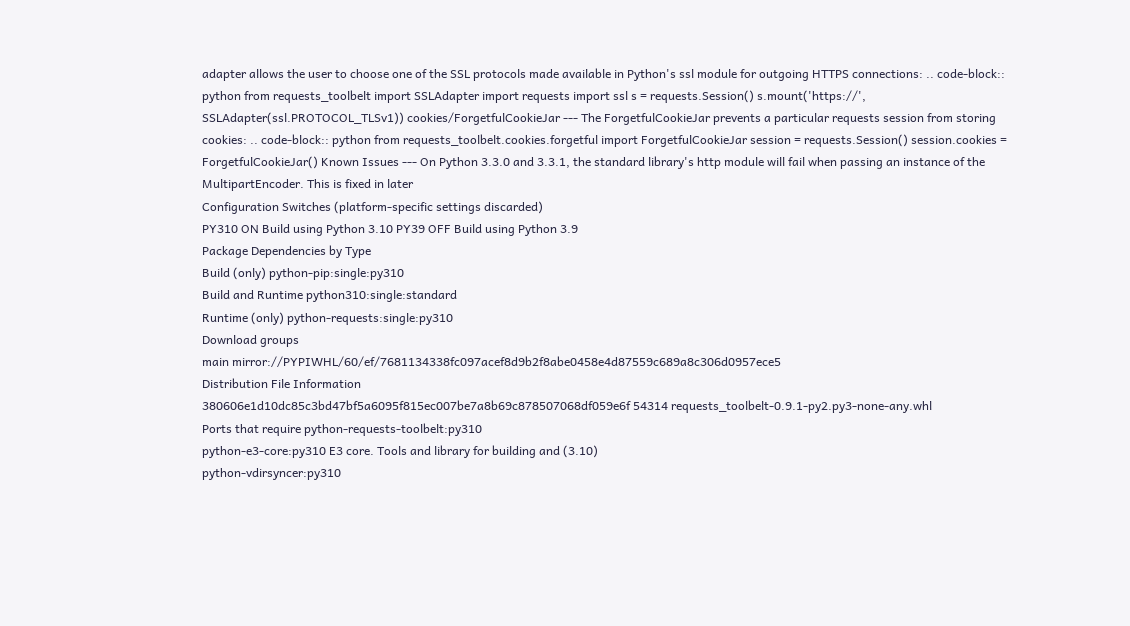adapter allows the user to choose one of the SSL protocols made available in Python's ssl module for outgoing HTTPS connections: .. code-block:: python from requests_toolbelt import SSLAdapter import requests import ssl s = requests.Session() s.mount('https://', SSLAdapter(ssl.PROTOCOL_TLSv1)) cookies/ForgetfulCookieJar --- The ForgetfulCookieJar prevents a particular requests session from storing cookies: .. code-block:: python from requests_toolbelt.cookies.forgetful import ForgetfulCookieJar session = requests.Session() session.cookies = ForgetfulCookieJar() Known Issues --- On Python 3.3.0 and 3.3.1, the standard library's http module will fail when passing an instance of the MultipartEncoder. This is fixed in later
Configuration Switches (platform-specific settings discarded)
PY310 ON Build using Python 3.10 PY39 OFF Build using Python 3.9
Package Dependencies by Type
Build (only) python-pip:single:py310
Build and Runtime python310:single:standard
Runtime (only) python-requests:single:py310
Download groups
main mirror://PYPIWHL/60/ef/7681134338fc097acef8d9b2f8abe0458e4d87559c689a8c306d0957ece5
Distribution File Information
380606e1d10dc85c3bd47bf5a6095f815ec007be7a8b69c878507068df059e6f 54314 requests_toolbelt-0.9.1-py2.py3-none-any.whl
Ports that require python-requests-toolbelt:py310
python-e3-core:py310 E3 core. Tools and library for building and (3.10)
python-vdirsyncer:py310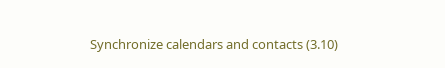Synchronize calendars and contacts (3.10)